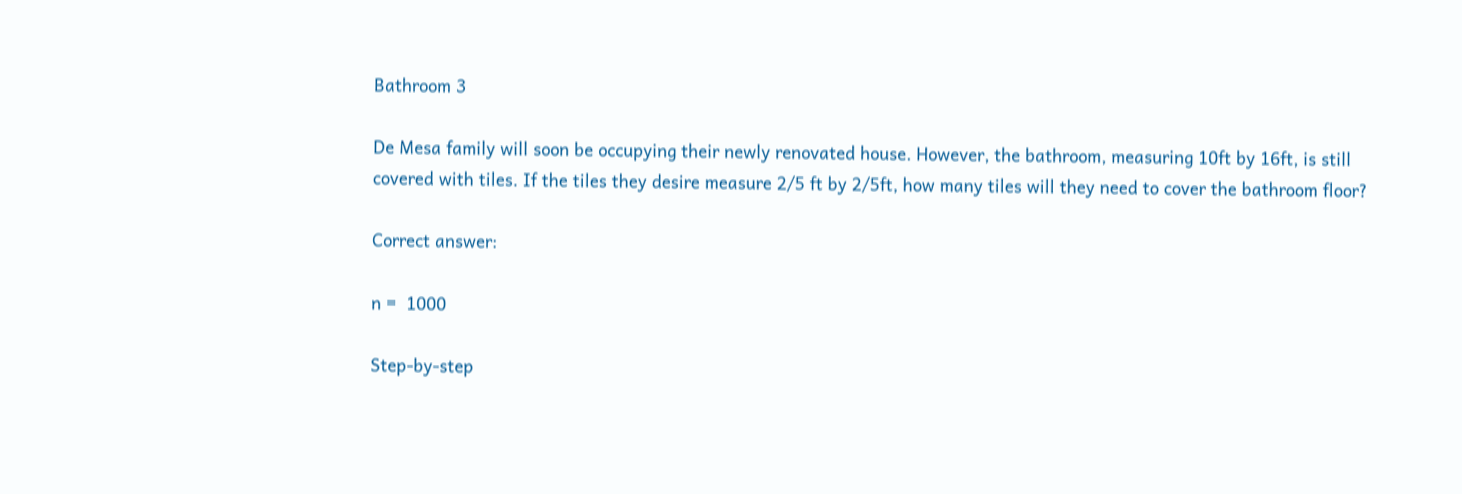Bathroom 3

De Mesa family will soon be occupying their newly renovated house. However, the bathroom, measuring 10ft by 16ft, is still covered with tiles. If the tiles they desire measure 2/5 ft by 2/5ft, how many tiles will they need to cover the bathroom floor?

Correct answer:

n =  1000

Step-by-step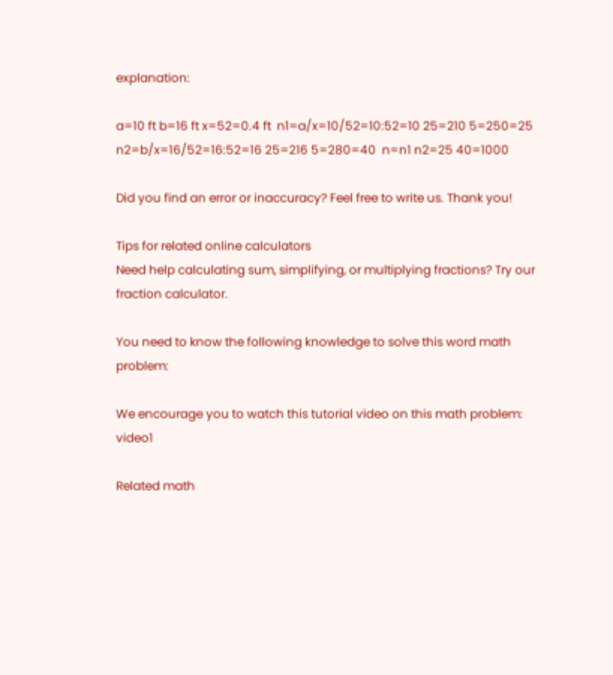explanation:

a=10 ft b=16 ft x=52=0.4 ft  n1=a/x=10/52=10:52=10 25=210 5=250=25 n2=b/x=16/52=16:52=16 25=216 5=280=40  n=n1 n2=25 40=1000

Did you find an error or inaccuracy? Feel free to write us. Thank you!

Tips for related online calculators
Need help calculating sum, simplifying, or multiplying fractions? Try our fraction calculator.

You need to know the following knowledge to solve this word math problem:

We encourage you to watch this tutorial video on this math problem: video1

Related math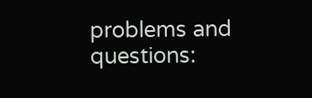problems and questions: